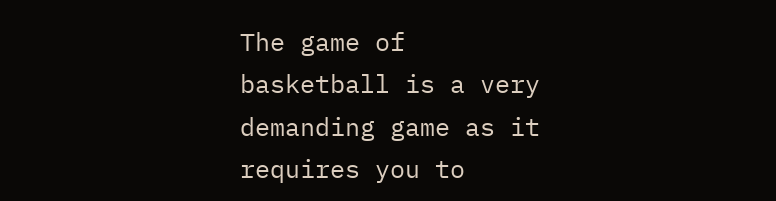The game of basketball is a very demanding game as it requires you to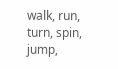walk, run, turn, spin, jump,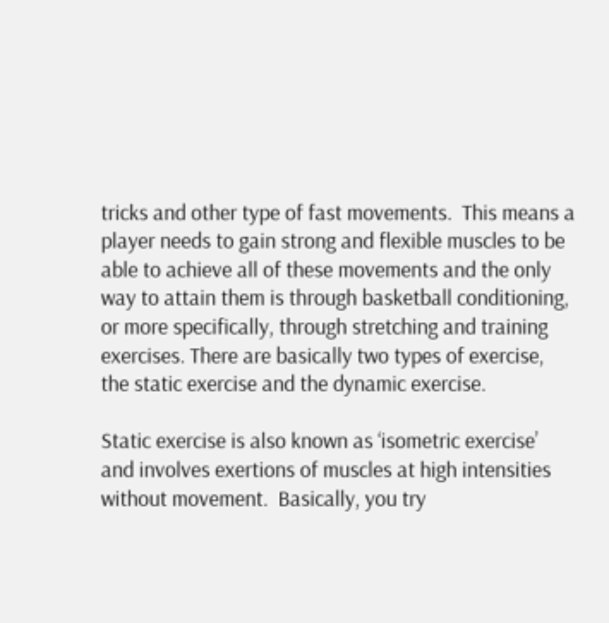tricks and other type of fast movements.  This means a player needs to gain strong and flexible muscles to be able to achieve all of these movements and the only way to attain them is through basketball conditioning, or more specifically, through stretching and training exercises. There are basically two types of exercise, the static exercise and the dynamic exercise.

Static exercise is also known as ‘isometric exercise’ and involves exertions of muscles at high intensities without movement.  Basically, you try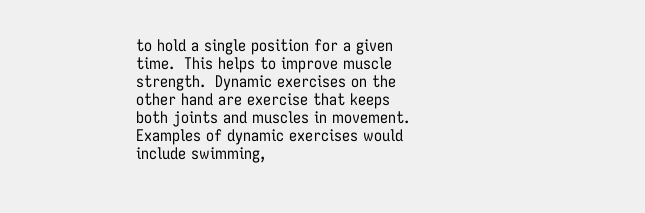to hold a single position for a given time.  This helps to improve muscle strength.  Dynamic exercises on the other hand are exercise that keeps both joints and muscles in movement.  Examples of dynamic exercises would include swimming,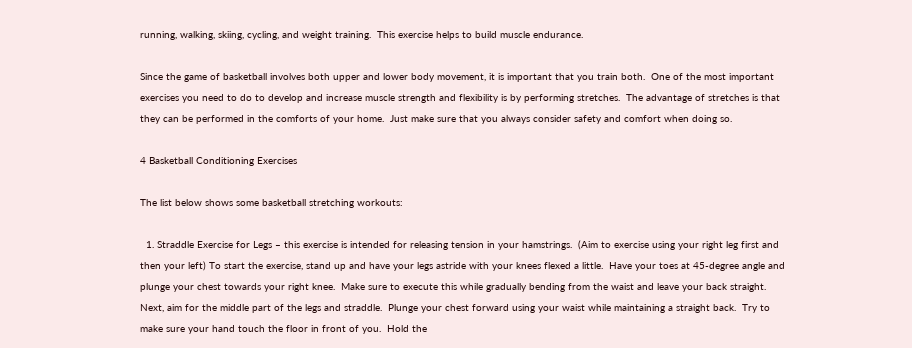running, walking, skiing, cycling, and weight training.  This exercise helps to build muscle endurance.

Since the game of basketball involves both upper and lower body movement, it is important that you train both.  One of the most important exercises you need to do to develop and increase muscle strength and flexibility is by performing stretches.  The advantage of stretches is that they can be performed in the comforts of your home.  Just make sure that you always consider safety and comfort when doing so.

4 Basketball Conditioning Exercises

The list below shows some basketball stretching workouts:

  1. Straddle Exercise for Legs – this exercise is intended for releasing tension in your hamstrings.  (Aim to exercise using your right leg first and then your left) To start the exercise, stand up and have your legs astride with your knees flexed a little.  Have your toes at 45-degree angle and plunge your chest towards your right knee.  Make sure to execute this while gradually bending from the waist and leave your back straight.  Next, aim for the middle part of the legs and straddle.  Plunge your chest forward using your waist while maintaining a straight back.  Try to make sure your hand touch the floor in front of you.  Hold the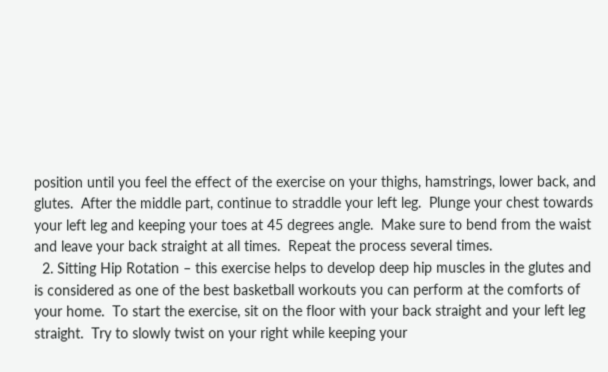position until you feel the effect of the exercise on your thighs, hamstrings, lower back, and glutes.  After the middle part, continue to straddle your left leg.  Plunge your chest towards your left leg and keeping your toes at 45 degrees angle.  Make sure to bend from the waist and leave your back straight at all times.  Repeat the process several times.
  2. Sitting Hip Rotation – this exercise helps to develop deep hip muscles in the glutes and is considered as one of the best basketball workouts you can perform at the comforts of your home.  To start the exercise, sit on the floor with your back straight and your left leg straight.  Try to slowly twist on your right while keeping your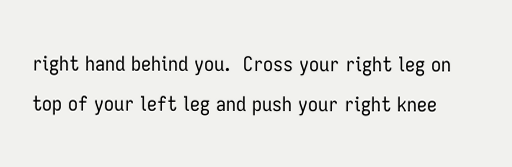right hand behind you.  Cross your right leg on top of your left leg and push your right knee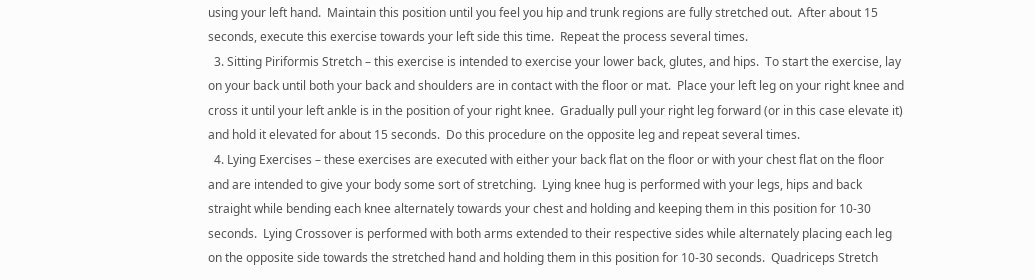using your left hand.  Maintain this position until you feel you hip and trunk regions are fully stretched out.  After about 15 seconds, execute this exercise towards your left side this time.  Repeat the process several times.
  3. Sitting Piriformis Stretch – this exercise is intended to exercise your lower back, glutes, and hips.  To start the exercise, lay on your back until both your back and shoulders are in contact with the floor or mat.  Place your left leg on your right knee and cross it until your left ankle is in the position of your right knee.  Gradually pull your right leg forward (or in this case elevate it) and hold it elevated for about 15 seconds.  Do this procedure on the opposite leg and repeat several times.
  4. Lying Exercises – these exercises are executed with either your back flat on the floor or with your chest flat on the floor and are intended to give your body some sort of stretching.  Lying knee hug is performed with your legs, hips and back straight while bending each knee alternately towards your chest and holding and keeping them in this position for 10-30 seconds.  Lying Crossover is performed with both arms extended to their respective sides while alternately placing each leg on the opposite side towards the stretched hand and holding them in this position for 10-30 seconds.  Quadriceps Stretch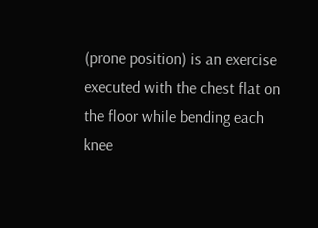(prone position) is an exercise executed with the chest flat on the floor while bending each knee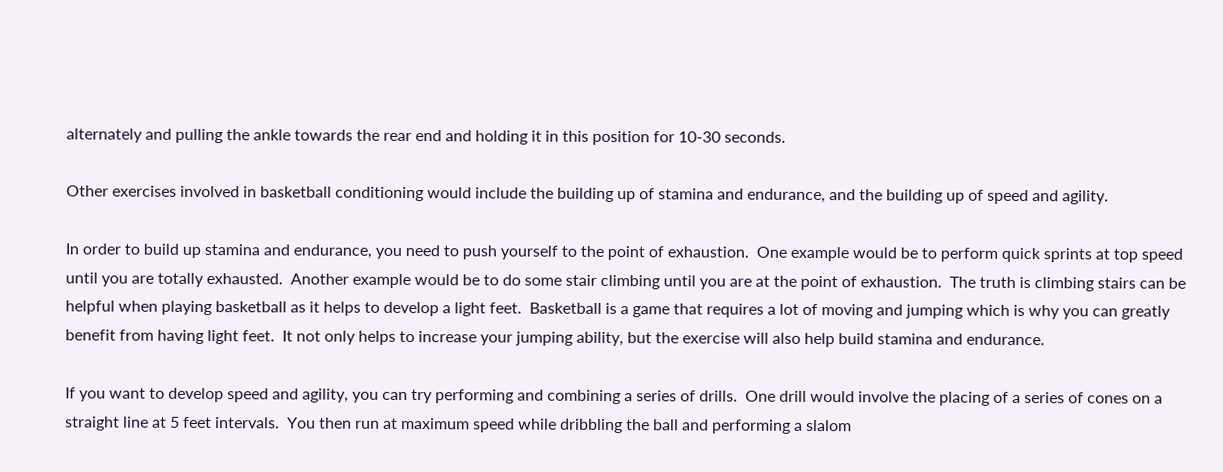alternately and pulling the ankle towards the rear end and holding it in this position for 10-30 seconds.

Other exercises involved in basketball conditioning would include the building up of stamina and endurance, and the building up of speed and agility.

In order to build up stamina and endurance, you need to push yourself to the point of exhaustion.  One example would be to perform quick sprints at top speed until you are totally exhausted.  Another example would be to do some stair climbing until you are at the point of exhaustion.  The truth is climbing stairs can be helpful when playing basketball as it helps to develop a light feet.  Basketball is a game that requires a lot of moving and jumping which is why you can greatly benefit from having light feet.  It not only helps to increase your jumping ability, but the exercise will also help build stamina and endurance.

If you want to develop speed and agility, you can try performing and combining a series of drills.  One drill would involve the placing of a series of cones on a straight line at 5 feet intervals.  You then run at maximum speed while dribbling the ball and performing a slalom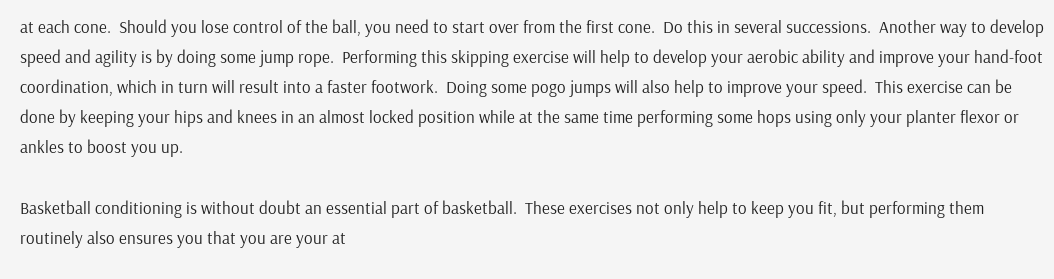at each cone.  Should you lose control of the ball, you need to start over from the first cone.  Do this in several successions.  Another way to develop speed and agility is by doing some jump rope.  Performing this skipping exercise will help to develop your aerobic ability and improve your hand-foot coordination, which in turn will result into a faster footwork.  Doing some pogo jumps will also help to improve your speed.  This exercise can be done by keeping your hips and knees in an almost locked position while at the same time performing some hops using only your planter flexor or ankles to boost you up.

Basketball conditioning is without doubt an essential part of basketball.  These exercises not only help to keep you fit, but performing them routinely also ensures you that you are your at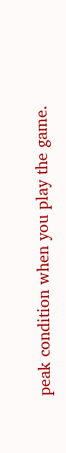peak condition when you play the game.